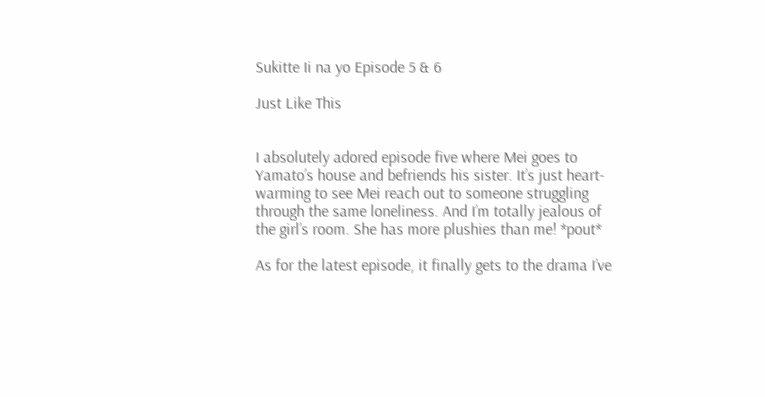Sukitte Ii na yo Episode 5 & 6

Just Like This


I absolutely adored episode five where Mei goes to Yamato’s house and befriends his sister. It’s just heart-warming to see Mei reach out to someone struggling through the same loneliness. And I’m totally jealous of the girl’s room. She has more plushies than me! *pout*

As for the latest episode, it finally gets to the drama I’ve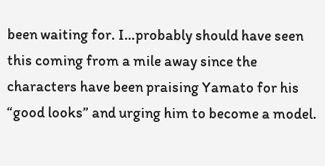been waiting for. I…probably should have seen this coming from a mile away since the characters have been praising Yamato for his “good looks” and urging him to become a model.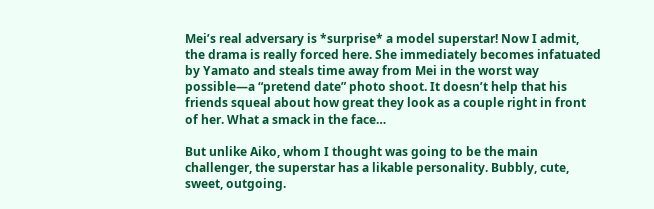Mei’s real adversary is *surprise* a model superstar! Now I admit, the drama is really forced here. She immediately becomes infatuated by Yamato and steals time away from Mei in the worst way possible—a “pretend date” photo shoot. It doesn’t help that his friends squeal about how great they look as a couple right in front of her. What a smack in the face…

But unlike Aiko, whom I thought was going to be the main challenger, the superstar has a likable personality. Bubbly, cute, sweet, outgoing.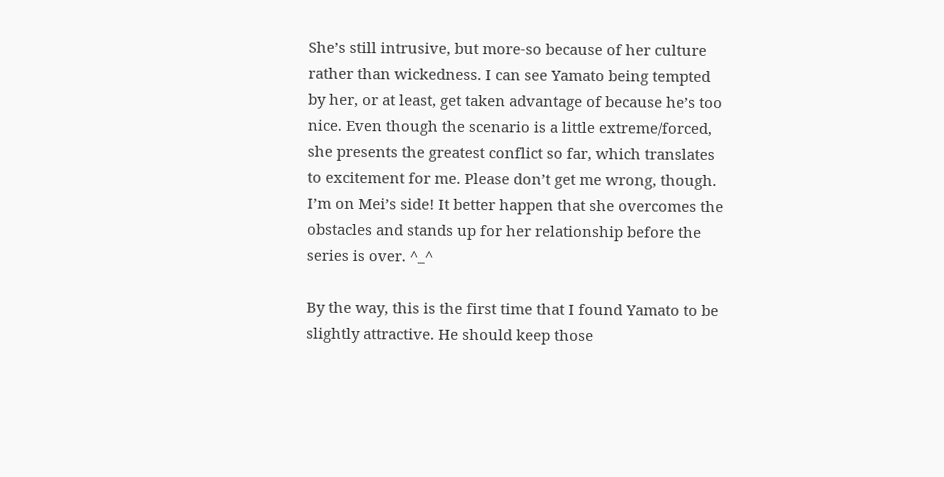She’s still intrusive, but more-so because of her culture rather than wickedness. I can see Yamato being tempted by her, or at least, get taken advantage of because he’s too nice. Even though the scenario is a little extreme/forced, she presents the greatest conflict so far, which translates to excitement for me. Please don’t get me wrong, though. I’m on Mei’s side! It better happen that she overcomes the obstacles and stands up for her relationship before the series is over. ^_^

By the way, this is the first time that I found Yamato to be slightly attractive. He should keep those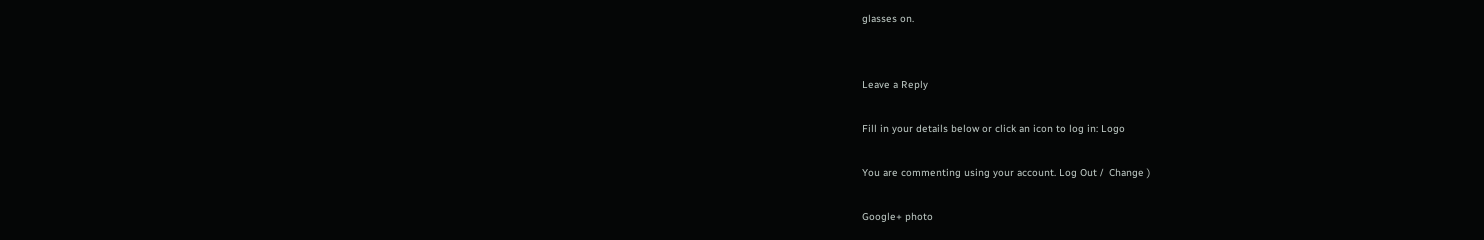glasses on.


Leave a Reply

Fill in your details below or click an icon to log in: Logo

You are commenting using your account. Log Out /  Change )

Google+ photo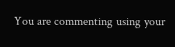You are commenting using your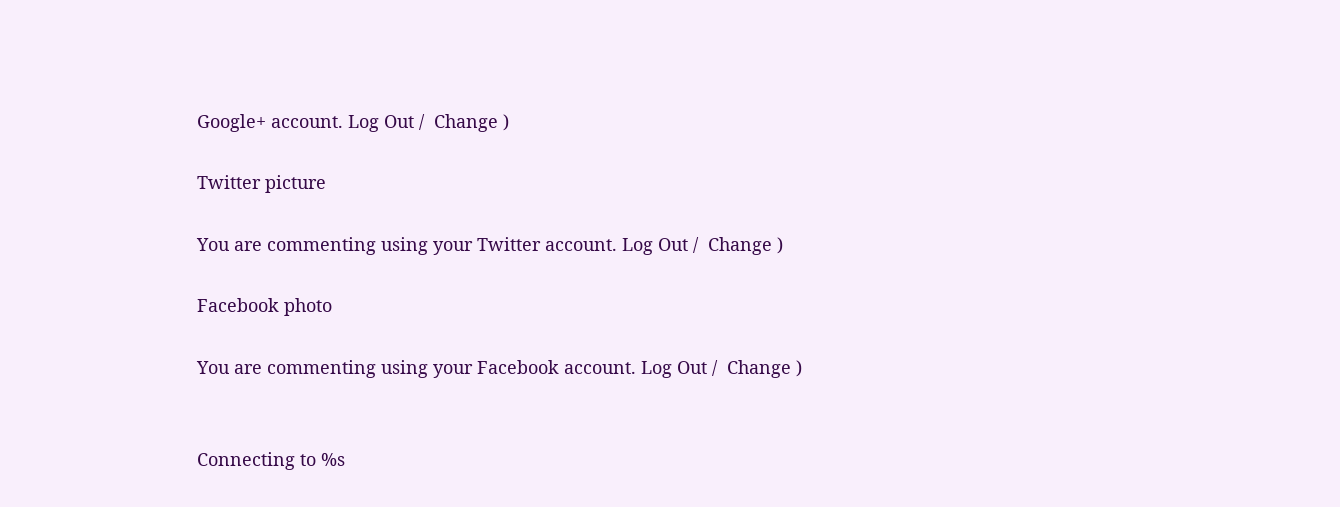Google+ account. Log Out /  Change )

Twitter picture

You are commenting using your Twitter account. Log Out /  Change )

Facebook photo

You are commenting using your Facebook account. Log Out /  Change )


Connecting to %s